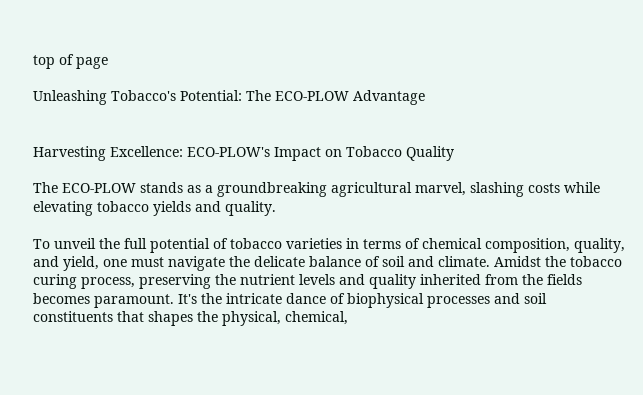top of page

Unleashing Tobacco's Potential: The ECO-PLOW Advantage


Harvesting Excellence: ECO-PLOW's Impact on Tobacco Quality

The ECO-PLOW stands as a groundbreaking agricultural marvel, slashing costs while elevating tobacco yields and quality.

To unveil the full potential of tobacco varieties in terms of chemical composition, quality, and yield, one must navigate the delicate balance of soil and climate. Amidst the tobacco curing process, preserving the nutrient levels and quality inherited from the fields becomes paramount. It's the intricate dance of biophysical processes and soil constituents that shapes the physical, chemical,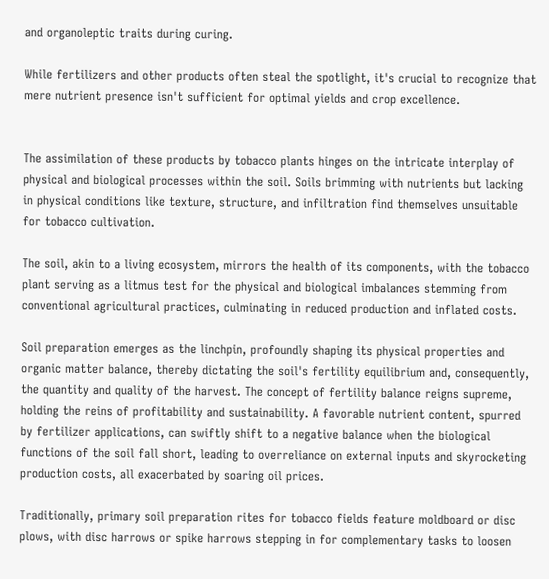and organoleptic traits during curing.

While fertilizers and other products often steal the spotlight, it's crucial to recognize that mere nutrient presence isn't sufficient for optimal yields and crop excellence.


The assimilation of these products by tobacco plants hinges on the intricate interplay of physical and biological processes within the soil. Soils brimming with nutrients but lacking in physical conditions like texture, structure, and infiltration find themselves unsuitable for tobacco cultivation.

The soil, akin to a living ecosystem, mirrors the health of its components, with the tobacco plant serving as a litmus test for the physical and biological imbalances stemming from conventional agricultural practices, culminating in reduced production and inflated costs.

Soil preparation emerges as the linchpin, profoundly shaping its physical properties and organic matter balance, thereby dictating the soil's fertility equilibrium and, consequently, the quantity and quality of the harvest. The concept of fertility balance reigns supreme, holding the reins of profitability and sustainability. A favorable nutrient content, spurred by fertilizer applications, can swiftly shift to a negative balance when the biological functions of the soil fall short, leading to overreliance on external inputs and skyrocketing production costs, all exacerbated by soaring oil prices.

Traditionally, primary soil preparation rites for tobacco fields feature moldboard or disc plows, with disc harrows or spike harrows stepping in for complementary tasks to loosen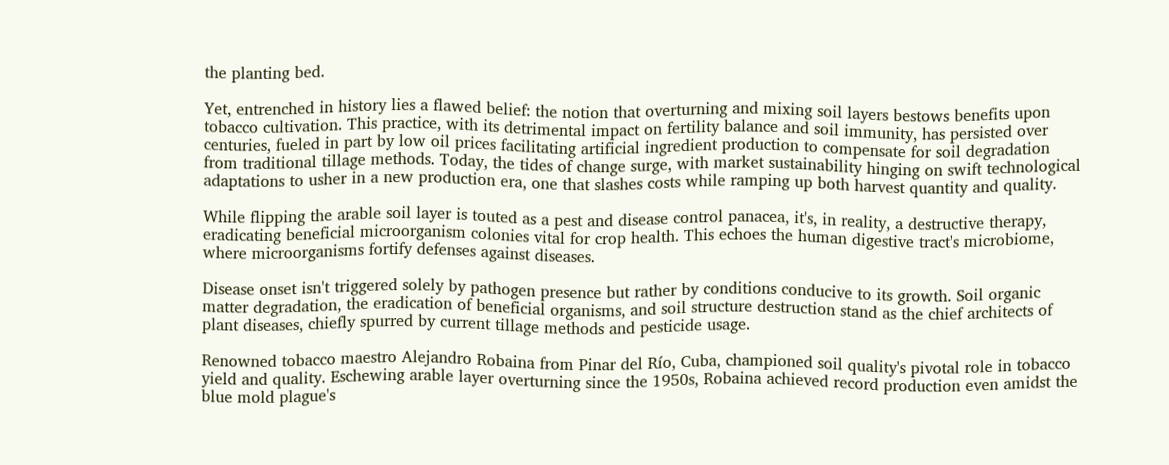the planting bed.

Yet, entrenched in history lies a flawed belief: the notion that overturning and mixing soil layers bestows benefits upon tobacco cultivation. This practice, with its detrimental impact on fertility balance and soil immunity, has persisted over centuries, fueled in part by low oil prices facilitating artificial ingredient production to compensate for soil degradation from traditional tillage methods. Today, the tides of change surge, with market sustainability hinging on swift technological adaptations to usher in a new production era, one that slashes costs while ramping up both harvest quantity and quality.

While flipping the arable soil layer is touted as a pest and disease control panacea, it's, in reality, a destructive therapy, eradicating beneficial microorganism colonies vital for crop health. This echoes the human digestive tract's microbiome, where microorganisms fortify defenses against diseases.

Disease onset isn't triggered solely by pathogen presence but rather by conditions conducive to its growth. Soil organic matter degradation, the eradication of beneficial organisms, and soil structure destruction stand as the chief architects of plant diseases, chiefly spurred by current tillage methods and pesticide usage.

Renowned tobacco maestro Alejandro Robaina from Pinar del Río, Cuba, championed soil quality's pivotal role in tobacco yield and quality. Eschewing arable layer overturning since the 1950s, Robaina achieved record production even amidst the blue mold plague's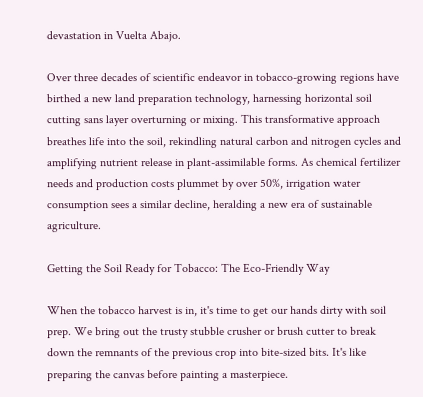devastation in Vuelta Abajo.

Over three decades of scientific endeavor in tobacco-growing regions have birthed a new land preparation technology, harnessing horizontal soil cutting sans layer overturning or mixing. This transformative approach breathes life into the soil, rekindling natural carbon and nitrogen cycles and amplifying nutrient release in plant-assimilable forms. As chemical fertilizer needs and production costs plummet by over 50%, irrigation water consumption sees a similar decline, heralding a new era of sustainable agriculture.

Getting the Soil Ready for Tobacco: The Eco-Friendly Way

When the tobacco harvest is in, it's time to get our hands dirty with soil prep. We bring out the trusty stubble crusher or brush cutter to break down the remnants of the previous crop into bite-sized bits. It's like preparing the canvas before painting a masterpiece.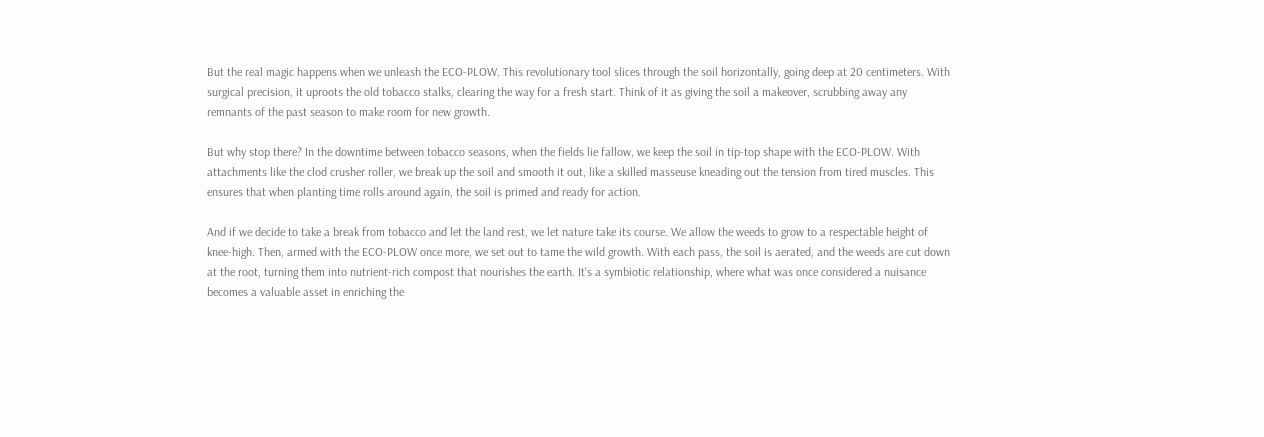But the real magic happens when we unleash the ECO-PLOW. This revolutionary tool slices through the soil horizontally, going deep at 20 centimeters. With surgical precision, it uproots the old tobacco stalks, clearing the way for a fresh start. Think of it as giving the soil a makeover, scrubbing away any remnants of the past season to make room for new growth.

But why stop there? In the downtime between tobacco seasons, when the fields lie fallow, we keep the soil in tip-top shape with the ECO-PLOW. With attachments like the clod crusher roller, we break up the soil and smooth it out, like a skilled masseuse kneading out the tension from tired muscles. This ensures that when planting time rolls around again, the soil is primed and ready for action.

And if we decide to take a break from tobacco and let the land rest, we let nature take its course. We allow the weeds to grow to a respectable height of knee-high. Then, armed with the ECO-PLOW once more, we set out to tame the wild growth. With each pass, the soil is aerated, and the weeds are cut down at the root, turning them into nutrient-rich compost that nourishes the earth. It's a symbiotic relationship, where what was once considered a nuisance becomes a valuable asset in enriching the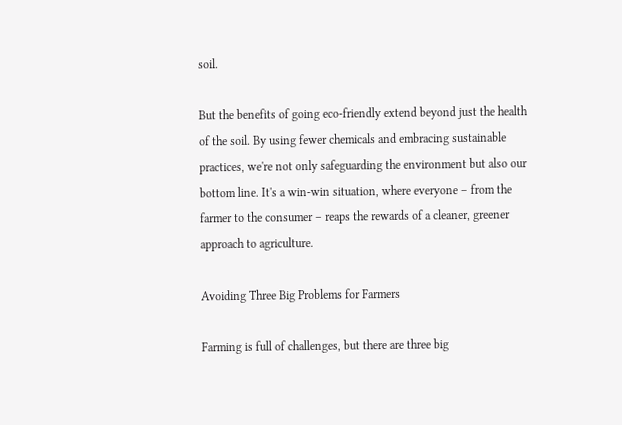soil.

But the benefits of going eco-friendly extend beyond just the health of the soil. By using fewer chemicals and embracing sustainable practices, we're not only safeguarding the environment but also our bottom line. It's a win-win situation, where everyone – from the farmer to the consumer – reaps the rewards of a cleaner, greener approach to agriculture.

Avoiding Three Big Problems for Farmers

Farming is full of challenges, but there are three big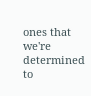ones that we're determined to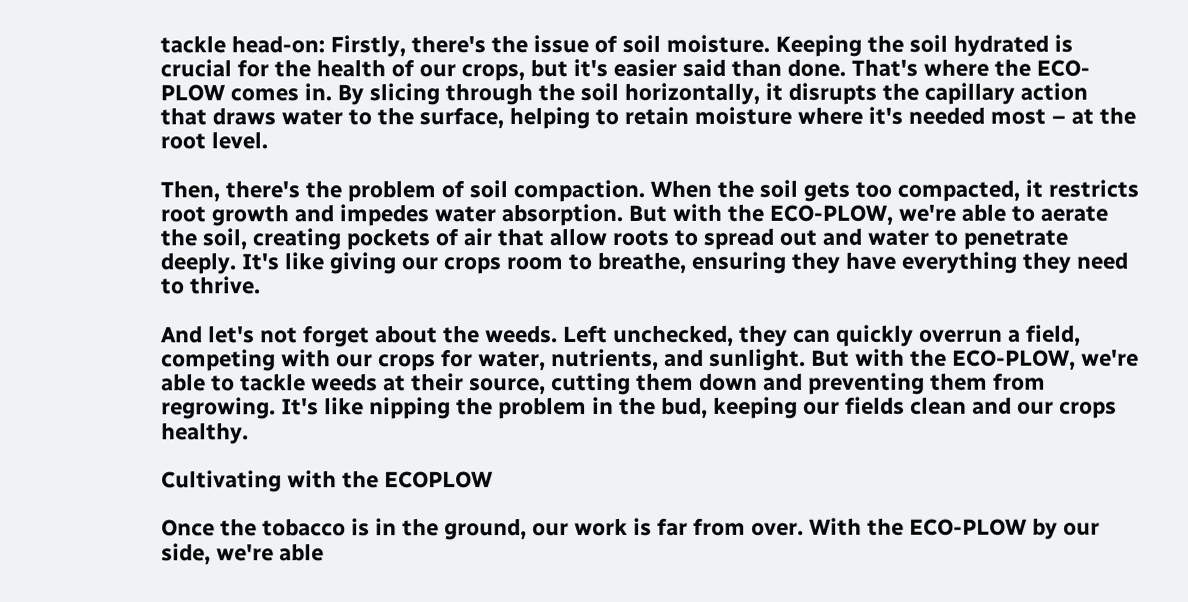tackle head-on: Firstly, there's the issue of soil moisture. Keeping the soil hydrated is crucial for the health of our crops, but it's easier said than done. That's where the ECO-PLOW comes in. By slicing through the soil horizontally, it disrupts the capillary action that draws water to the surface, helping to retain moisture where it's needed most – at the root level.

Then, there's the problem of soil compaction. When the soil gets too compacted, it restricts root growth and impedes water absorption. But with the ECO-PLOW, we're able to aerate the soil, creating pockets of air that allow roots to spread out and water to penetrate deeply. It's like giving our crops room to breathe, ensuring they have everything they need to thrive.

And let's not forget about the weeds. Left unchecked, they can quickly overrun a field, competing with our crops for water, nutrients, and sunlight. But with the ECO-PLOW, we're able to tackle weeds at their source, cutting them down and preventing them from regrowing. It's like nipping the problem in the bud, keeping our fields clean and our crops healthy.

Cultivating with the ECOPLOW

Once the tobacco is in the ground, our work is far from over. With the ECO-PLOW by our side, we're able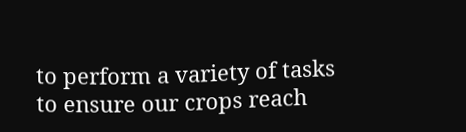to perform a variety of tasks to ensure our crops reach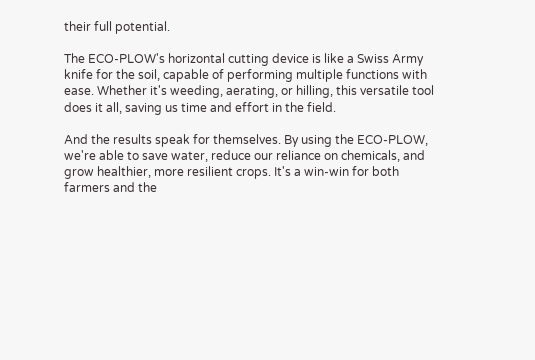their full potential.

The ECO-PLOW's horizontal cutting device is like a Swiss Army knife for the soil, capable of performing multiple functions with ease. Whether it's weeding, aerating, or hilling, this versatile tool does it all, saving us time and effort in the field.

And the results speak for themselves. By using the ECO-PLOW, we're able to save water, reduce our reliance on chemicals, and grow healthier, more resilient crops. It's a win-win for both farmers and the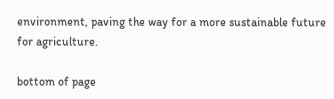environment, paving the way for a more sustainable future for agriculture.

bottom of page